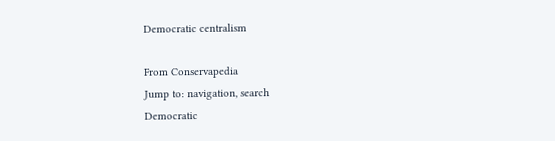Democratic centralism

From Conservapedia
Jump to: navigation, search
Democratic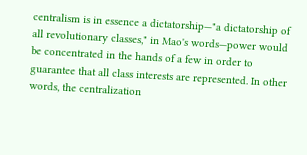centralism is in essence a dictatorship—"a dictatorship of all revolutionary classes," in Mao's words—power would be concentrated in the hands of a few in order to guarantee that all class interests are represented. In other words, the centralization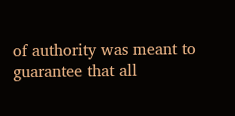of authority was meant to guarantee that all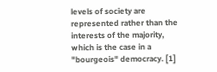levels of society are represented rather than the interests of the majority, which is the case in a "bourgeois" democracy. [1]